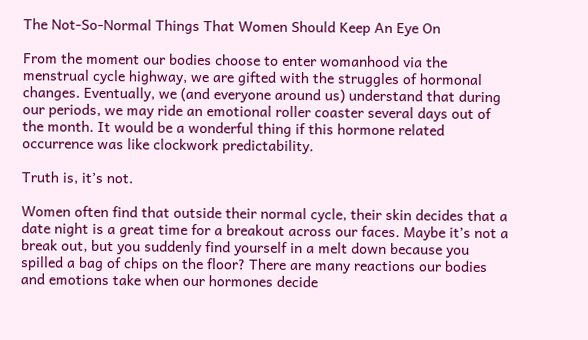The Not-So-Normal Things That Women Should Keep An Eye On

From the moment our bodies choose to enter womanhood via the menstrual cycle highway, we are gifted with the struggles of hormonal changes. Eventually, we (and everyone around us) understand that during our periods, we may ride an emotional roller coaster several days out of the month. It would be a wonderful thing if this hormone related occurrence was like clockwork predictability.

Truth is, it’s not.

Women often find that outside their normal cycle, their skin decides that a date night is a great time for a breakout across our faces. Maybe it’s not a break out, but you suddenly find yourself in a melt down because you spilled a bag of chips on the floor? There are many reactions our bodies and emotions take when our hormones decide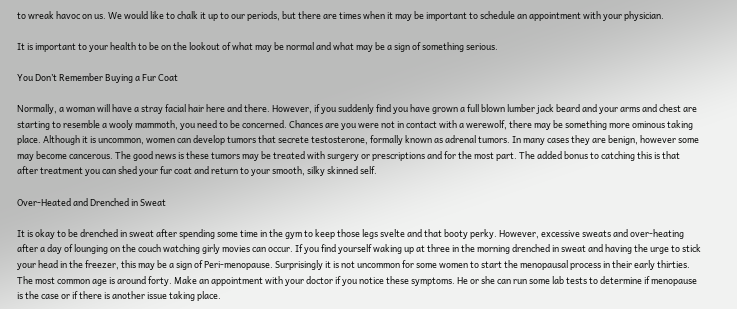to wreak havoc on us. We would like to chalk it up to our periods, but there are times when it may be important to schedule an appointment with your physician.

It is important to your health to be on the lookout of what may be normal and what may be a sign of something serious.

You Don’t Remember Buying a Fur Coat

Normally, a woman will have a stray facial hair here and there. However, if you suddenly find you have grown a full blown lumber jack beard and your arms and chest are starting to resemble a wooly mammoth, you need to be concerned. Chances are you were not in contact with a werewolf, there may be something more ominous taking place. Although it is uncommon, women can develop tumors that secrete testosterone, formally known as adrenal tumors. In many cases they are benign, however some may become cancerous. The good news is these tumors may be treated with surgery or prescriptions and for the most part. The added bonus to catching this is that after treatment you can shed your fur coat and return to your smooth, silky skinned self.

Over-Heated and Drenched in Sweat

It is okay to be drenched in sweat after spending some time in the gym to keep those legs svelte and that booty perky. However, excessive sweats and over-heating after a day of lounging on the couch watching girly movies can occur. If you find yourself waking up at three in the morning drenched in sweat and having the urge to stick your head in the freezer, this may be a sign of Peri-menopause. Surprisingly it is not uncommon for some women to start the menopausal process in their early thirties. The most common age is around forty. Make an appointment with your doctor if you notice these symptoms. He or she can run some lab tests to determine if menopause is the case or if there is another issue taking place.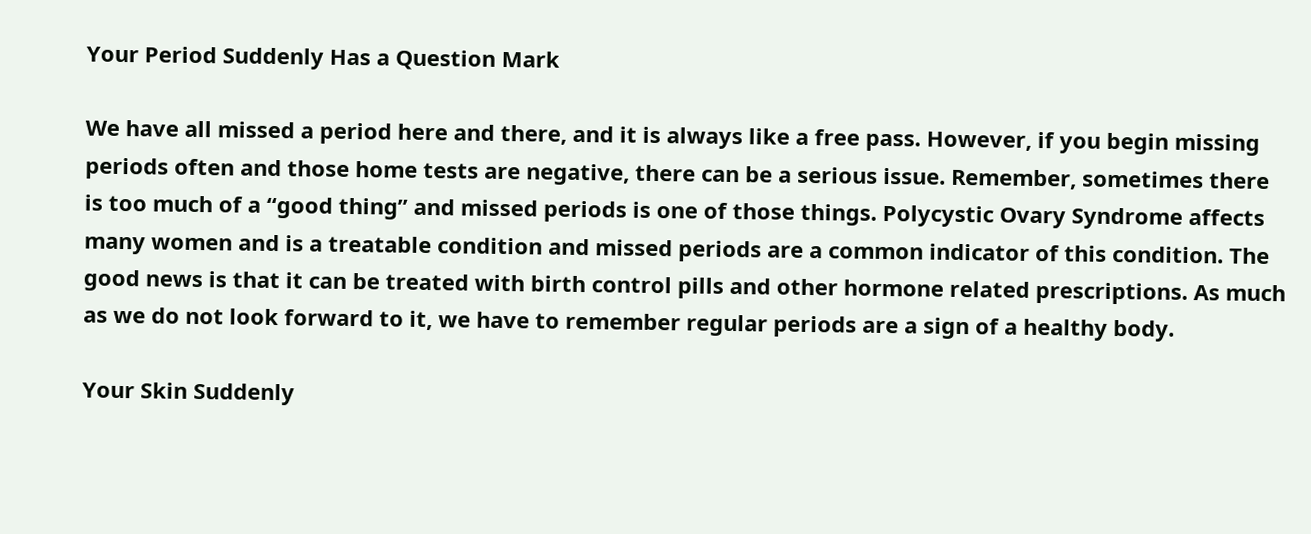Your Period Suddenly Has a Question Mark

We have all missed a period here and there, and it is always like a free pass. However, if you begin missing periods often and those home tests are negative, there can be a serious issue. Remember, sometimes there is too much of a “good thing” and missed periods is one of those things. Polycystic Ovary Syndrome affects many women and is a treatable condition and missed periods are a common indicator of this condition. The good news is that it can be treated with birth control pills and other hormone related prescriptions. As much as we do not look forward to it, we have to remember regular periods are a sign of a healthy body.

Your Skin Suddenly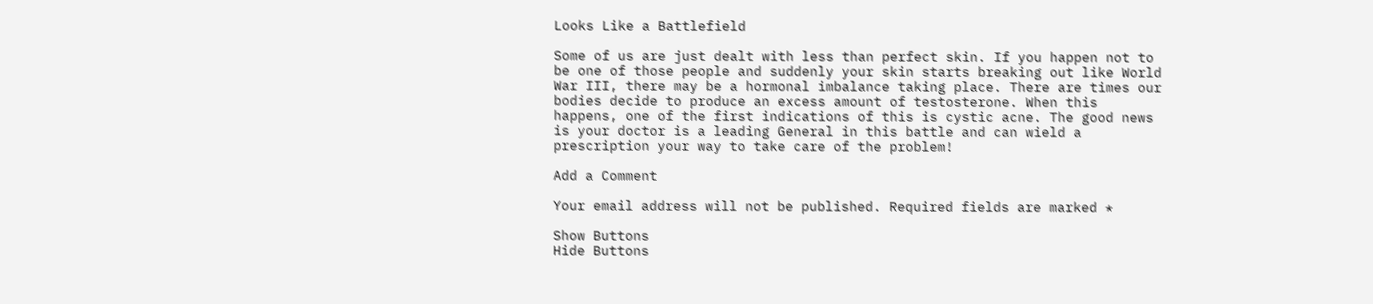Looks Like a Battlefield

Some of us are just dealt with less than perfect skin. If you happen not to be one of those people and suddenly your skin starts breaking out like World War III, there may be a hormonal imbalance taking place. There are times our bodies decide to produce an excess amount of testosterone. When this happens, one of the first indications of this is cystic acne. The good news is your doctor is a leading General in this battle and can wield a prescription your way to take care of the problem!

Add a Comment

Your email address will not be published. Required fields are marked *

Show Buttons
Hide Buttons